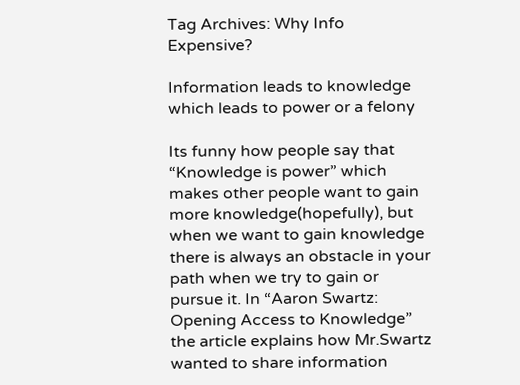Tag Archives: Why Info Expensive?

Information leads to knowledge which leads to power or a felony

Its funny how people say that “Knowledge is power” which makes other people want to gain more knowledge(hopefully), but when we want to gain knowledge there is always an obstacle in your path when we try to gain or pursue it. In “Aaron Swartz: Opening Access to Knowledge” the article explains how Mr.Swartz wanted to share information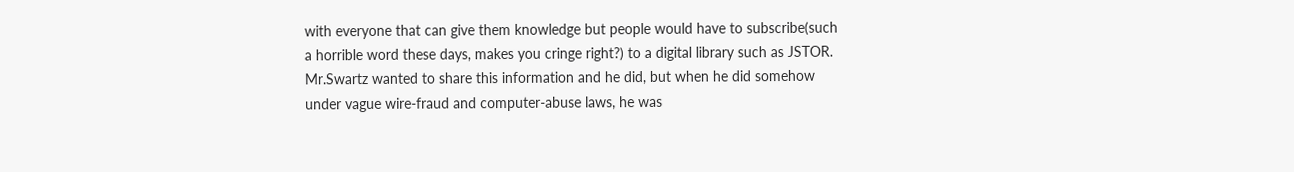with everyone that can give them knowledge but people would have to subscribe(such a horrible word these days, makes you cringe right?) to a digital library such as JSTOR. Mr.Swartz wanted to share this information and he did, but when he did somehow under vague wire-fraud and computer-abuse laws, he was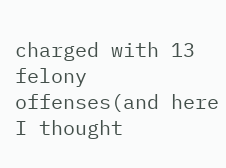charged with 13 felony offenses(and here I thought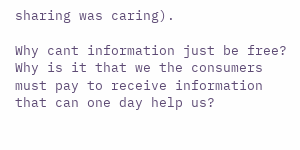sharing was caring).

Why cant information just be free? Why is it that we the consumers must pay to receive information that can one day help us?